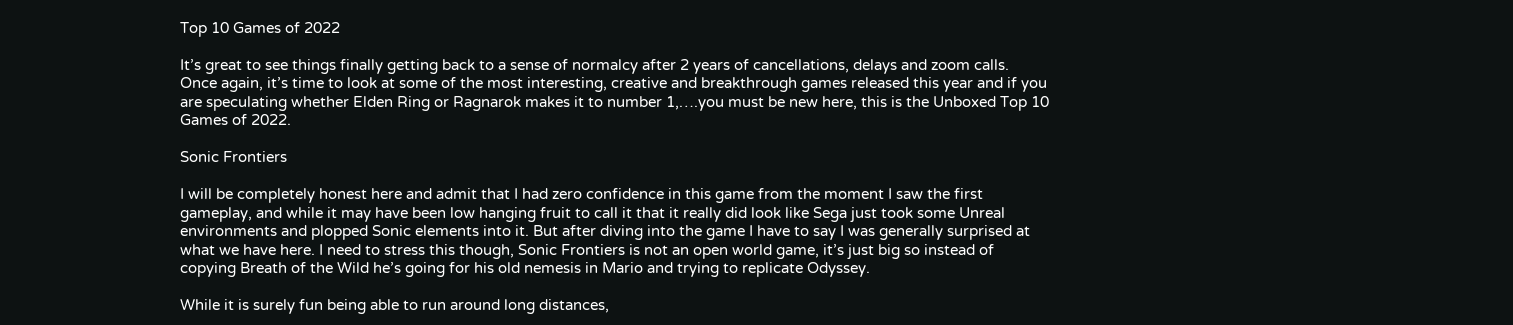Top 10 Games of 2022

It’s great to see things finally getting back to a sense of normalcy after 2 years of cancellations, delays and zoom calls. Once again, it’s time to look at some of the most interesting, creative and breakthrough games released this year and if you are speculating whether Elden Ring or Ragnarok makes it to number 1,….you must be new here, this is the Unboxed Top 10 Games of 2022.

Sonic Frontiers

I will be completely honest here and admit that I had zero confidence in this game from the moment I saw the first gameplay, and while it may have been low hanging fruit to call it that it really did look like Sega just took some Unreal environments and plopped Sonic elements into it. But after diving into the game I have to say I was generally surprised at what we have here. I need to stress this though, Sonic Frontiers is not an open world game, it’s just big so instead of copying Breath of the Wild he’s going for his old nemesis in Mario and trying to replicate Odyssey.

While it is surely fun being able to run around long distances,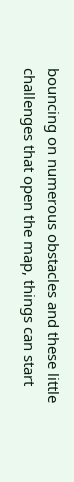bouncing on numerous obstacles and these little challenges that open the map, things can start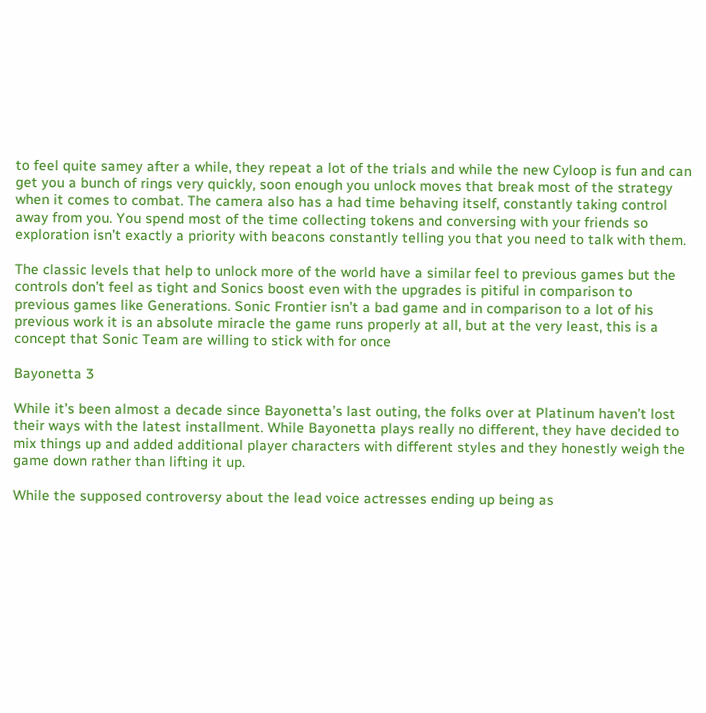to feel quite samey after a while, they repeat a lot of the trials and while the new Cyloop is fun and can get you a bunch of rings very quickly, soon enough you unlock moves that break most of the strategy when it comes to combat. The camera also has a had time behaving itself, constantly taking control away from you. You spend most of the time collecting tokens and conversing with your friends so exploration isn’t exactly a priority with beacons constantly telling you that you need to talk with them.

The classic levels that help to unlock more of the world have a similar feel to previous games but the controls don’t feel as tight and Sonics boost even with the upgrades is pitiful in comparison to previous games like Generations. Sonic Frontier isn’t a bad game and in comparison to a lot of his previous work it is an absolute miracle the game runs properly at all, but at the very least, this is a concept that Sonic Team are willing to stick with for once

Bayonetta 3

While it’s been almost a decade since Bayonetta’s last outing, the folks over at Platinum haven’t lost their ways with the latest installment. While Bayonetta plays really no different, they have decided to mix things up and added additional player characters with different styles and they honestly weigh the game down rather than lifting it up.

While the supposed controversy about the lead voice actresses ending up being as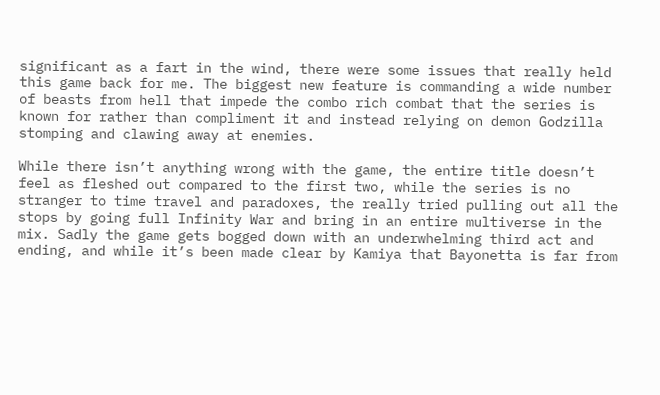significant as a fart in the wind, there were some issues that really held this game back for me. The biggest new feature is commanding a wide number of beasts from hell that impede the combo rich combat that the series is known for rather than compliment it and instead relying on demon Godzilla stomping and clawing away at enemies.

While there isn’t anything wrong with the game, the entire title doesn’t feel as fleshed out compared to the first two, while the series is no stranger to time travel and paradoxes, the really tried pulling out all the stops by going full Infinity War and bring in an entire multiverse in the mix. Sadly the game gets bogged down with an underwhelming third act and ending, and while it’s been made clear by Kamiya that Bayonetta is far from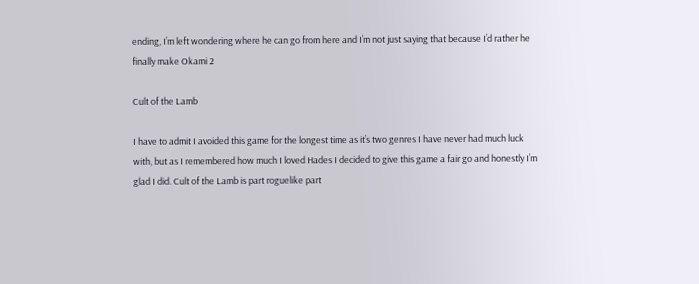ending, I’m left wondering where he can go from here and I’m not just saying that because I’d rather he finally make Okami 2

Cult of the Lamb

I have to admit I avoided this game for the longest time as it’s two genres I have never had much luck with, but as I remembered how much I loved Hades I decided to give this game a fair go and honestly I’m glad I did. Cult of the Lamb is part roguelike part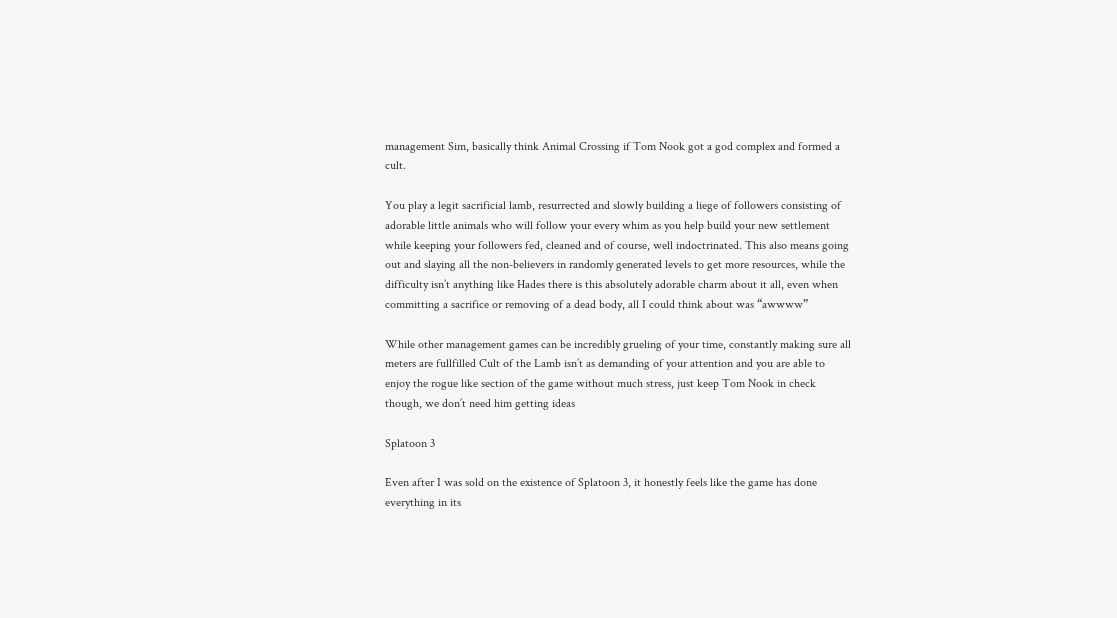management Sim, basically think Animal Crossing if Tom Nook got a god complex and formed a cult.

You play a legit sacrificial lamb, resurrected and slowly building a liege of followers consisting of adorable little animals who will follow your every whim as you help build your new settlement while keeping your followers fed, cleaned and of course, well indoctrinated. This also means going out and slaying all the non-believers in randomly generated levels to get more resources, while the difficulty isn’t anything like Hades there is this absolutely adorable charm about it all, even when committing a sacrifice or removing of a dead body, all I could think about was “awwww”

While other management games can be incredibly grueling of your time, constantly making sure all meters are fullfilled Cult of the Lamb isn’t as demanding of your attention and you are able to enjoy the rogue like section of the game without much stress, just keep Tom Nook in check though, we don’t need him getting ideas

Splatoon 3

Even after I was sold on the existence of Splatoon 3, it honestly feels like the game has done everything in its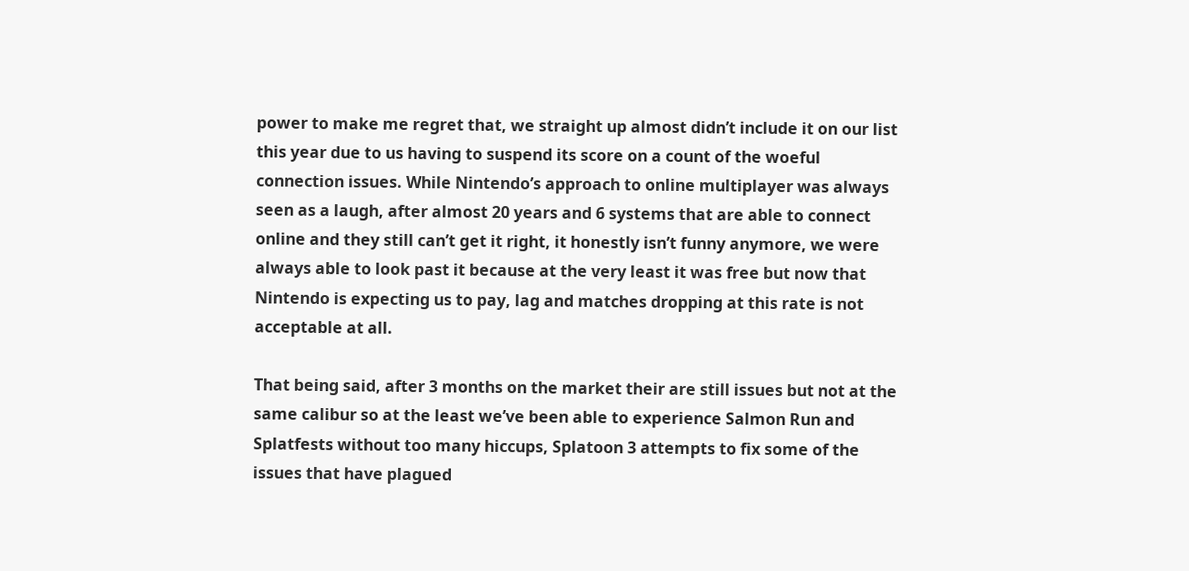power to make me regret that, we straight up almost didn’t include it on our list this year due to us having to suspend its score on a count of the woeful connection issues. While Nintendo’s approach to online multiplayer was always seen as a laugh, after almost 20 years and 6 systems that are able to connect online and they still can’t get it right, it honestly isn’t funny anymore, we were always able to look past it because at the very least it was free but now that Nintendo is expecting us to pay, lag and matches dropping at this rate is not acceptable at all.

That being said, after 3 months on the market their are still issues but not at the same calibur so at the least we’ve been able to experience Salmon Run and Splatfests without too many hiccups, Splatoon 3 attempts to fix some of the issues that have plagued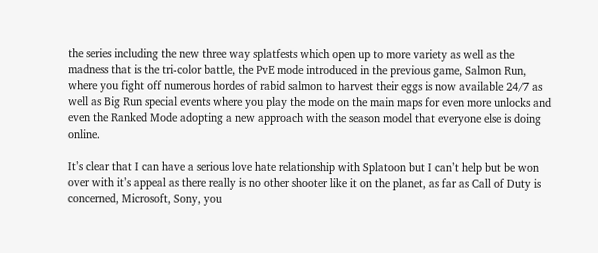the series including the new three way splatfests which open up to more variety as well as the madness that is the tri-color battle, the PvE mode introduced in the previous game, Salmon Run, where you fight off numerous hordes of rabid salmon to harvest their eggs is now available 24/7 as well as Big Run special events where you play the mode on the main maps for even more unlocks and even the Ranked Mode adopting a new approach with the season model that everyone else is doing online.

It’s clear that I can have a serious love hate relationship with Splatoon but I can’t help but be won over with it’s appeal as there really is no other shooter like it on the planet, as far as Call of Duty is concerned, Microsoft, Sony, you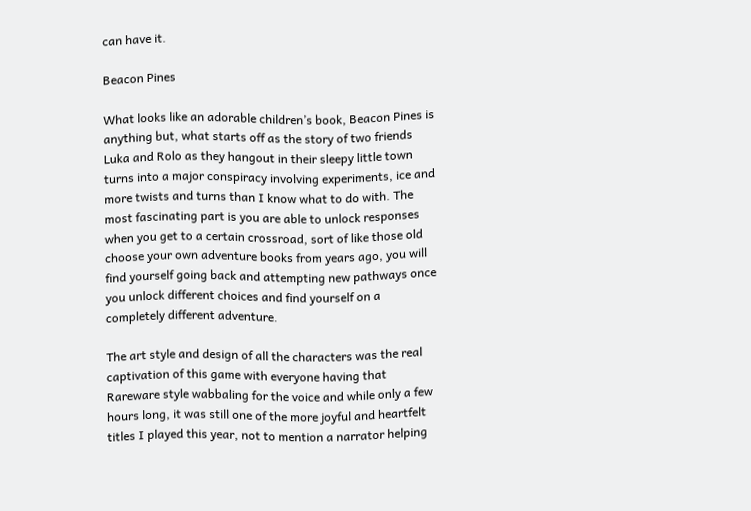can have it.

Beacon Pines

What looks like an adorable children’s book, Beacon Pines is anything but, what starts off as the story of two friends Luka and Rolo as they hangout in their sleepy little town turns into a major conspiracy involving experiments, ice and more twists and turns than I know what to do with. The most fascinating part is you are able to unlock responses when you get to a certain crossroad, sort of like those old choose your own adventure books from years ago, you will find yourself going back and attempting new pathways once you unlock different choices and find yourself on a completely different adventure.

The art style and design of all the characters was the real captivation of this game with everyone having that Rareware style wabbaling for the voice and while only a few hours long, it was still one of the more joyful and heartfelt titles I played this year, not to mention a narrator helping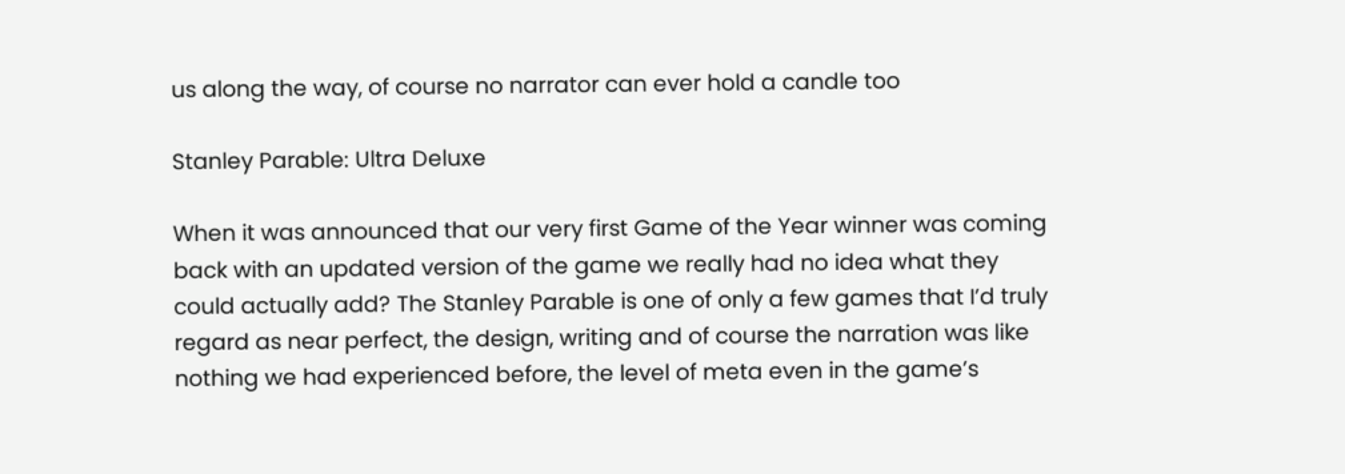us along the way, of course no narrator can ever hold a candle too

Stanley Parable: Ultra Deluxe

When it was announced that our very first Game of the Year winner was coming back with an updated version of the game we really had no idea what they could actually add? The Stanley Parable is one of only a few games that I’d truly regard as near perfect, the design, writing and of course the narration was like nothing we had experienced before, the level of meta even in the game’s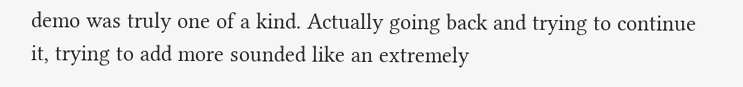demo was truly one of a kind. Actually going back and trying to continue it, trying to add more sounded like an extremely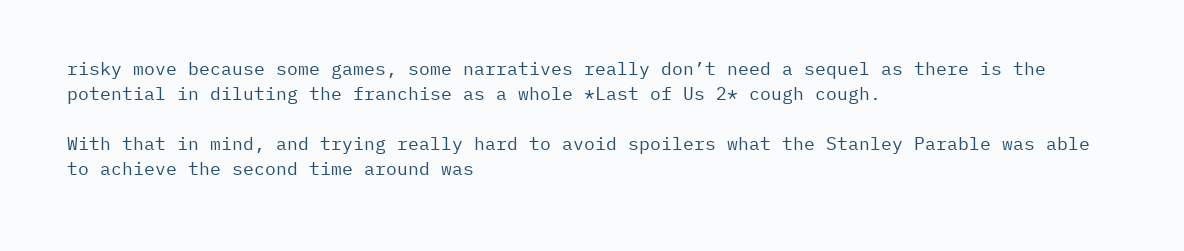risky move because some games, some narratives really don’t need a sequel as there is the potential in diluting the franchise as a whole *Last of Us 2* cough cough.

With that in mind, and trying really hard to avoid spoilers what the Stanley Parable was able to achieve the second time around was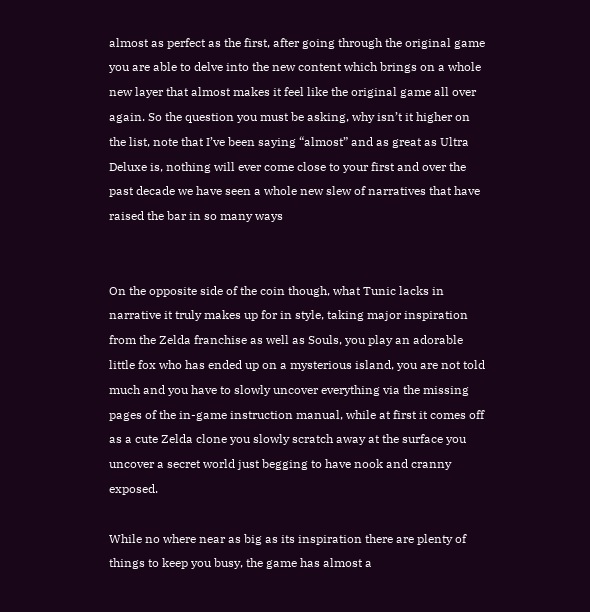almost as perfect as the first, after going through the original game you are able to delve into the new content which brings on a whole new layer that almost makes it feel like the original game all over again. So the question you must be asking, why isn’t it higher on the list, note that I’ve been saying “almost” and as great as Ultra Deluxe is, nothing will ever come close to your first and over the past decade we have seen a whole new slew of narratives that have raised the bar in so many ways


On the opposite side of the coin though, what Tunic lacks in narrative it truly makes up for in style, taking major inspiration from the Zelda franchise as well as Souls, you play an adorable little fox who has ended up on a mysterious island, you are not told much and you have to slowly uncover everything via the missing pages of the in-game instruction manual, while at first it comes off as a cute Zelda clone you slowly scratch away at the surface you uncover a secret world just begging to have nook and cranny exposed.

While no where near as big as its inspiration there are plenty of things to keep you busy, the game has almost a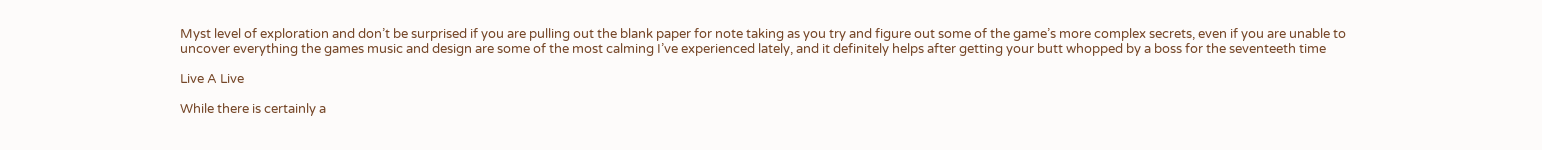Myst level of exploration and don’t be surprised if you are pulling out the blank paper for note taking as you try and figure out some of the game’s more complex secrets, even if you are unable to uncover everything the games music and design are some of the most calming I’ve experienced lately, and it definitely helps after getting your butt whopped by a boss for the seventeeth time

Live A Live

While there is certainly a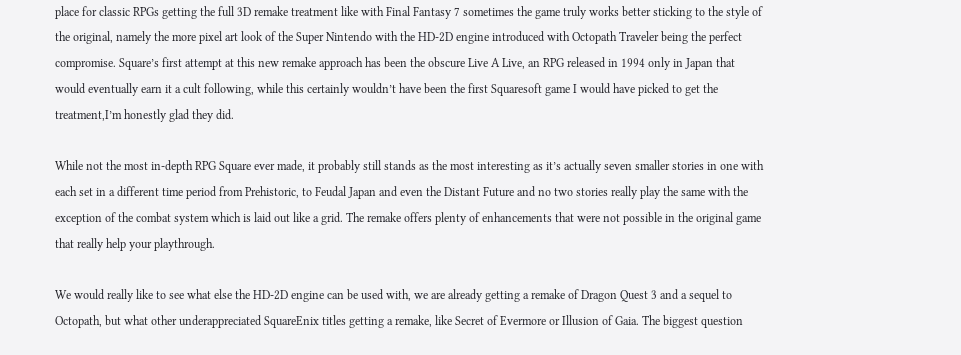place for classic RPGs getting the full 3D remake treatment like with Final Fantasy 7 sometimes the game truly works better sticking to the style of the original, namely the more pixel art look of the Super Nintendo with the HD-2D engine introduced with Octopath Traveler being the perfect compromise. Square’s first attempt at this new remake approach has been the obscure Live A Live, an RPG released in 1994 only in Japan that would eventually earn it a cult following, while this certainly wouldn’t have been the first Squaresoft game I would have picked to get the treatment,I’m honestly glad they did.

While not the most in-depth RPG Square ever made, it probably still stands as the most interesting as it’s actually seven smaller stories in one with each set in a different time period from Prehistoric, to Feudal Japan and even the Distant Future and no two stories really play the same with the exception of the combat system which is laid out like a grid. The remake offers plenty of enhancements that were not possible in the original game that really help your playthrough.

We would really like to see what else the HD-2D engine can be used with, we are already getting a remake of Dragon Quest 3 and a sequel to Octopath, but what other underappreciated SquareEnix titles getting a remake, like Secret of Evermore or Illusion of Gaia. The biggest question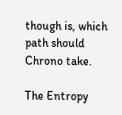though is, which path should Chrono take.

The Entropy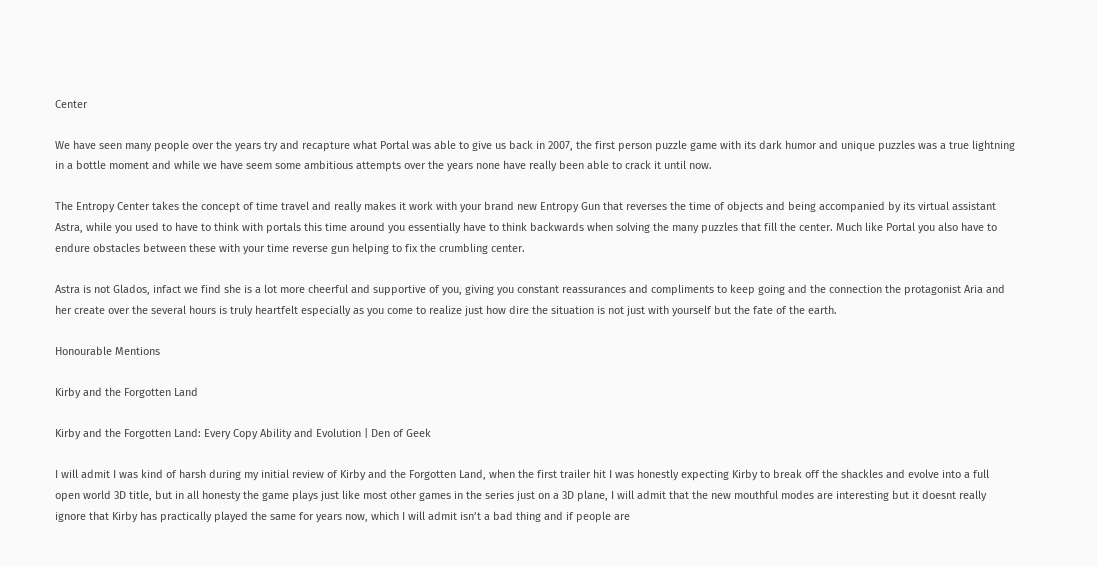Center

We have seen many people over the years try and recapture what Portal was able to give us back in 2007, the first person puzzle game with its dark humor and unique puzzles was a true lightning in a bottle moment and while we have seem some ambitious attempts over the years none have really been able to crack it until now.

The Entropy Center takes the concept of time travel and really makes it work with your brand new Entropy Gun that reverses the time of objects and being accompanied by its virtual assistant Astra, while you used to have to think with portals this time around you essentially have to think backwards when solving the many puzzles that fill the center. Much like Portal you also have to endure obstacles between these with your time reverse gun helping to fix the crumbling center.

Astra is not Glados, infact we find she is a lot more cheerful and supportive of you, giving you constant reassurances and compliments to keep going and the connection the protagonist Aria and her create over the several hours is truly heartfelt especially as you come to realize just how dire the situation is not just with yourself but the fate of the earth.

Honourable Mentions

Kirby and the Forgotten Land

Kirby and the Forgotten Land: Every Copy Ability and Evolution | Den of Geek

I will admit I was kind of harsh during my initial review of Kirby and the Forgotten Land, when the first trailer hit I was honestly expecting Kirby to break off the shackles and evolve into a full open world 3D title, but in all honesty the game plays just like most other games in the series just on a 3D plane, I will admit that the new mouthful modes are interesting but it doesnt really ignore that Kirby has practically played the same for years now, which I will admit isn’t a bad thing and if people are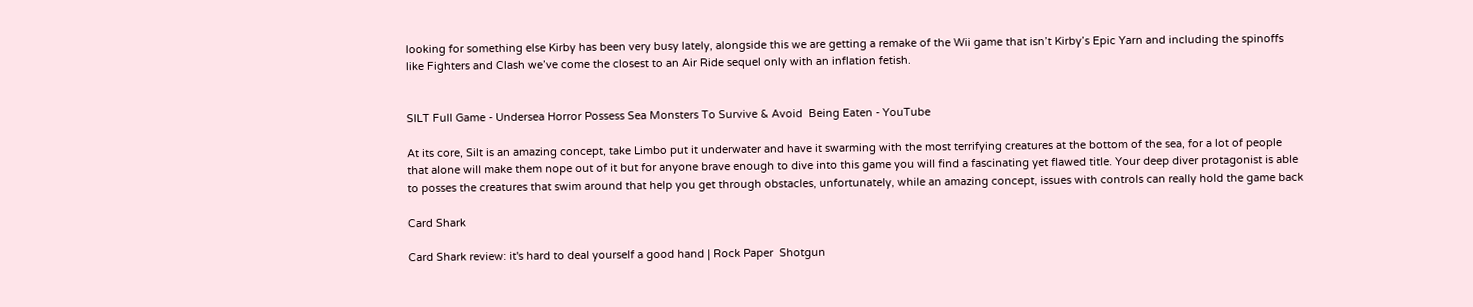looking for something else Kirby has been very busy lately, alongside this we are getting a remake of the Wii game that isn’t Kirby’s Epic Yarn and including the spinoffs like Fighters and Clash we’ve come the closest to an Air Ride sequel only with an inflation fetish.


SILT Full Game - Undersea Horror Possess Sea Monsters To Survive & Avoid  Being Eaten - YouTube

At its core, Silt is an amazing concept, take Limbo put it underwater and have it swarming with the most terrifying creatures at the bottom of the sea, for a lot of people that alone will make them nope out of it but for anyone brave enough to dive into this game you will find a fascinating yet flawed title. Your deep diver protagonist is able to posses the creatures that swim around that help you get through obstacles, unfortunately, while an amazing concept, issues with controls can really hold the game back

Card Shark

Card Shark review: it's hard to deal yourself a good hand | Rock Paper  Shotgun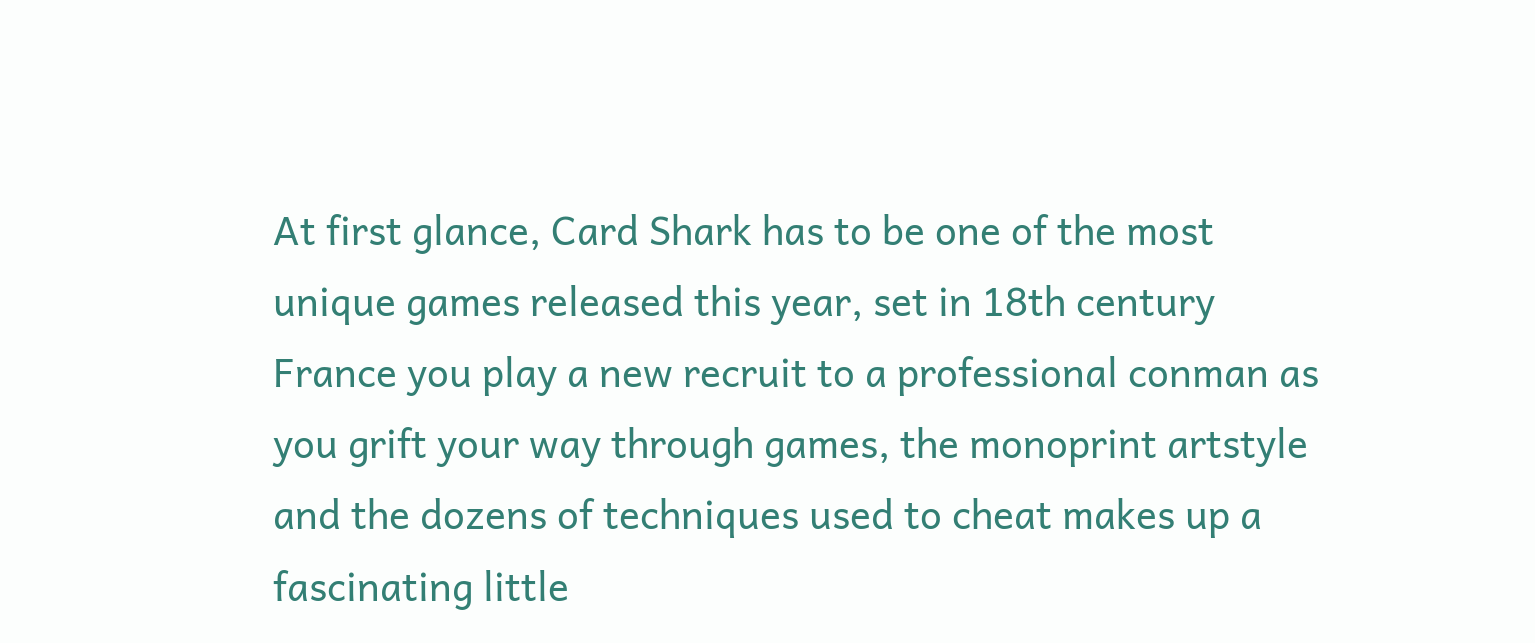At first glance, Card Shark has to be one of the most unique games released this year, set in 18th century France you play a new recruit to a professional conman as you grift your way through games, the monoprint artstyle and the dozens of techniques used to cheat makes up a fascinating little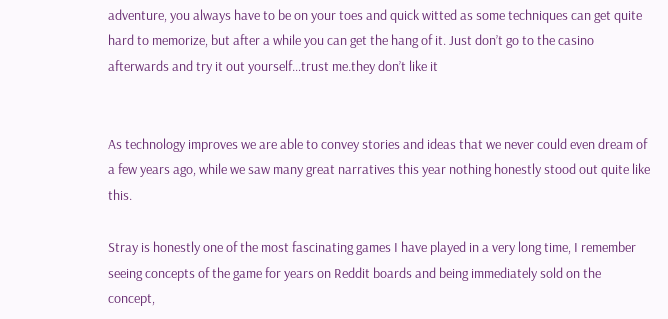adventure, you always have to be on your toes and quick witted as some techniques can get quite hard to memorize, but after a while you can get the hang of it. Just don’t go to the casino afterwards and try it out yourself…trust me.they don’t like it


As technology improves we are able to convey stories and ideas that we never could even dream of a few years ago, while we saw many great narratives this year nothing honestly stood out quite like this.

Stray is honestly one of the most fascinating games I have played in a very long time, I remember seeing concepts of the game for years on Reddit boards and being immediately sold on the concept,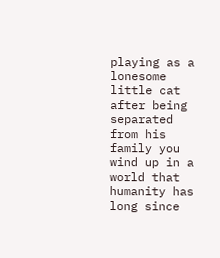playing as a lonesome little cat after being separated from his family you wind up in a world that humanity has long since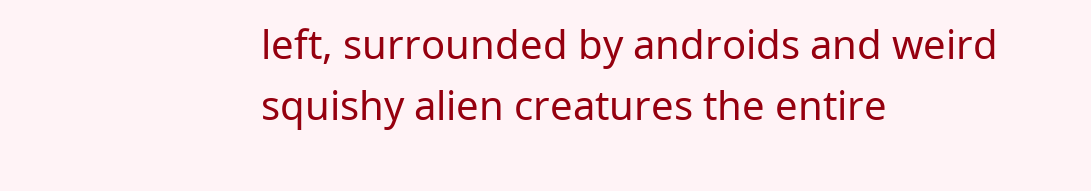left, surrounded by androids and weird squishy alien creatures the entire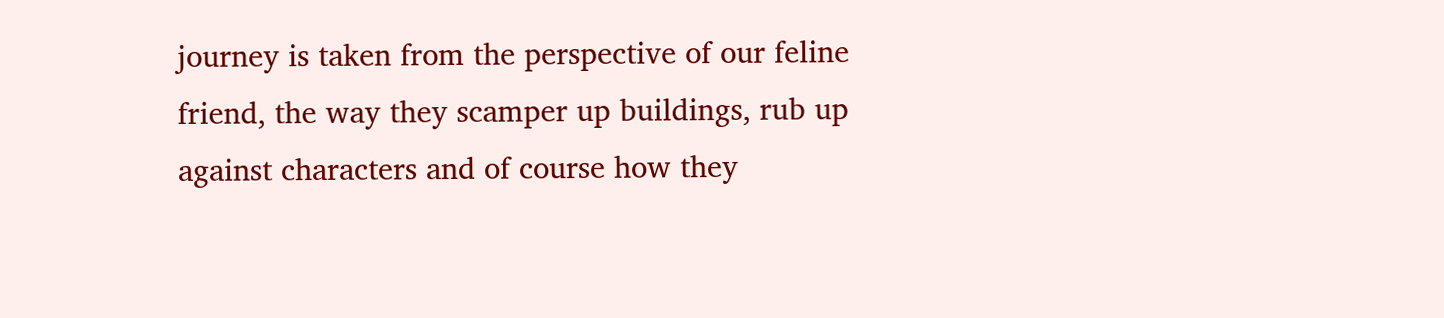journey is taken from the perspective of our feline friend, the way they scamper up buildings, rub up against characters and of course how they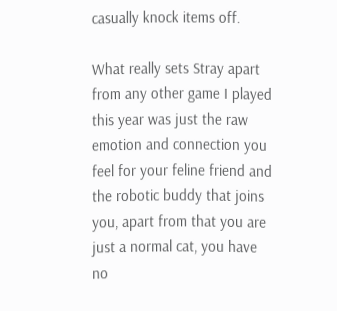casually knock items off.

What really sets Stray apart from any other game I played this year was just the raw emotion and connection you feel for your feline friend and the robotic buddy that joins you, apart from that you are just a normal cat, you have no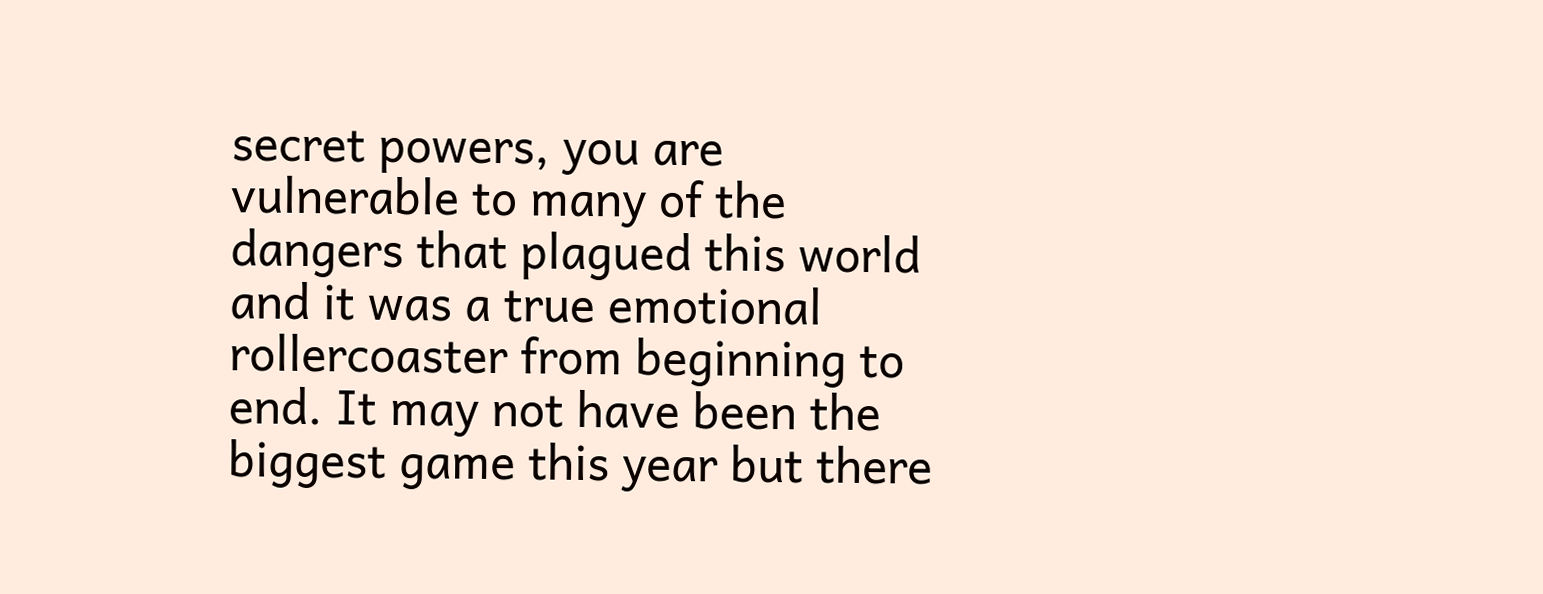secret powers, you are vulnerable to many of the dangers that plagued this world and it was a true emotional rollercoaster from beginning to end. It may not have been the biggest game this year but there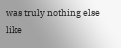was truly nothing else like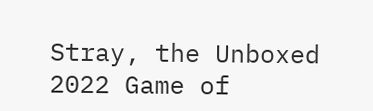Stray, the Unboxed 2022 Game of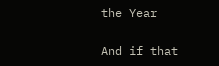the Year

And if that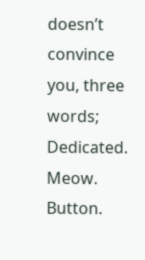doesn’t convince you, three words; Dedicated. Meow. Button.